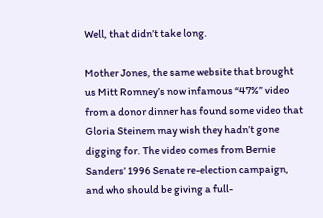Well, that didn’t take long.

Mother Jones, the same website that brought us Mitt Romney’s now infamous “47%” video from a donor dinner has found some video that Gloria Steinem may wish they hadn’t gone digging for. The video comes from Bernie Sanders’ 1996 Senate re-election campaign, and who should be giving a full-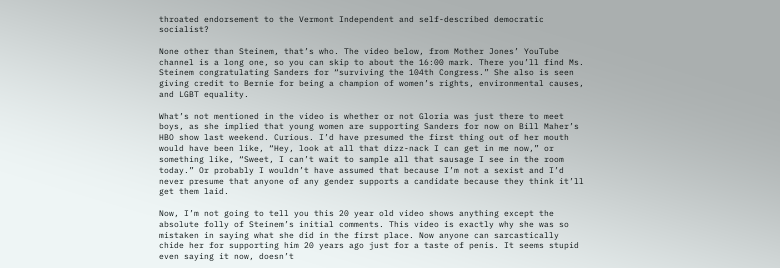throated endorsement to the Vermont Independent and self-described democratic socialist?

None other than Steinem, that’s who. The video below, from Mother Jones’ YouTube channel is a long one, so you can skip to about the 16:00 mark. There you’ll find Ms. Steinem congratulating Sanders for “surviving the 104th Congress.” She also is seen giving credit to Bernie for being a champion of women’s rights, environmental causes, and LGBT equality.

What’s not mentioned in the video is whether or not Gloria was just there to meet boys, as she implied that young women are supporting Sanders for now on Bill Maher’s HBO show last weekend. Curious. I’d have presumed the first thing out of her mouth would have been like, “Hey, look at all that dizz-nack I can get in me now,” or something like, “Sweet, I can’t wait to sample all that sausage I see in the room today.” Or probably I wouldn’t have assumed that because I’m not a sexist and I’d never presume that anyone of any gender supports a candidate because they think it’ll get them laid.

Now, I’m not going to tell you this 20 year old video shows anything except the absolute folly of Steinem’s initial comments. This video is exactly why she was so mistaken in saying what she did in the first place. Now anyone can sarcastically chide her for supporting him 20 years ago just for a taste of penis. It seems stupid even saying it now, doesn’t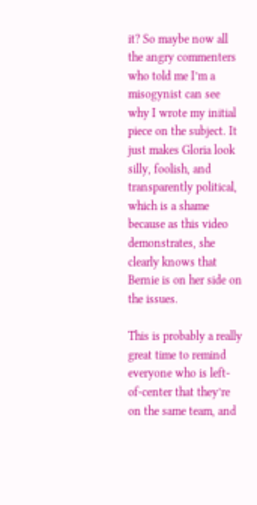it? So maybe now all the angry commenters who told me I’m a misogynist can see why I wrote my initial piece on the subject. It just makes Gloria look silly, foolish, and transparently political, which is a shame because as this video demonstrates, she clearly knows that Bernie is on her side on the issues.

This is probably a really great time to remind everyone who is left-of-center that they’re on the same team, and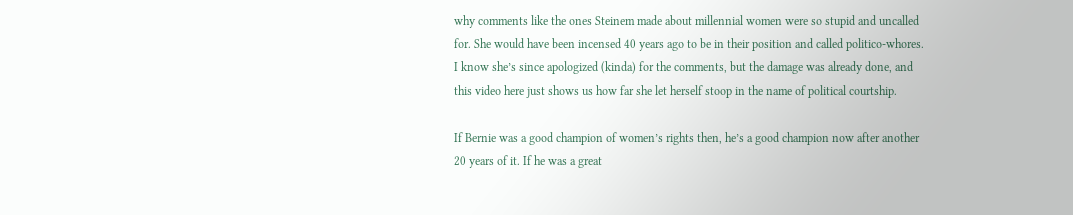why comments like the ones Steinem made about millennial women were so stupid and uncalled for. She would have been incensed 40 years ago to be in their position and called politico-whores. I know she’s since apologized (kinda) for the comments, but the damage was already done, and this video here just shows us how far she let herself stoop in the name of political courtship.

If Bernie was a good champion of women’s rights then, he’s a good champion now after another 20 years of it. If he was a great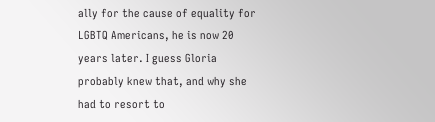ally for the cause of equality for LGBTQ Americans, he is now 20 years later. I guess Gloria probably knew that, and why she had to resort to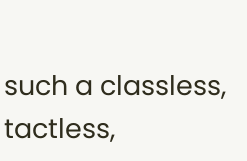such a classless, tactless,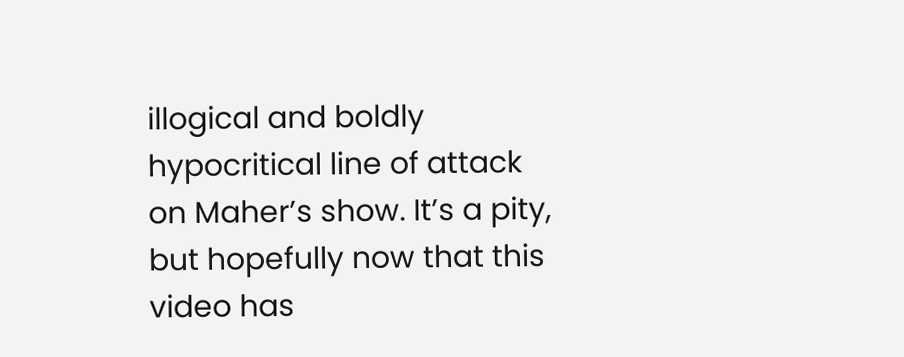illogical and boldly hypocritical line of attack on Maher’s show. It’s a pity, but hopefully now that this video has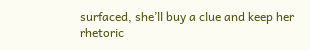surfaced, she’ll buy a clue and keep her rhetoric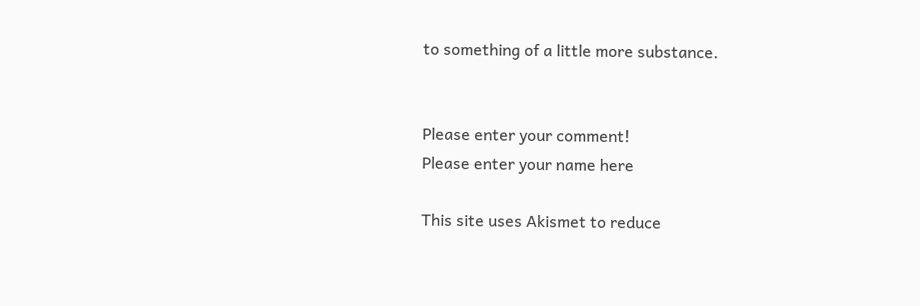to something of a little more substance.


Please enter your comment!
Please enter your name here

This site uses Akismet to reduce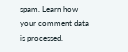spam. Learn how your comment data is processed.